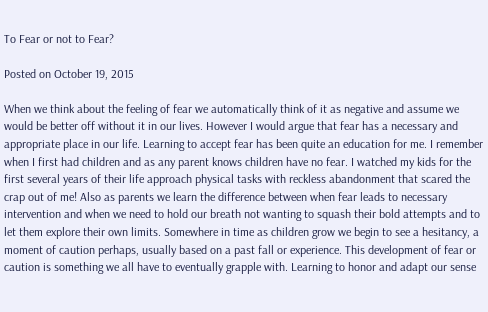To Fear or not to Fear?

Posted on October 19, 2015

When we think about the feeling of fear we automatically think of it as negative and assume we would be better off without it in our lives. However I would argue that fear has a necessary and appropriate place in our life. Learning to accept fear has been quite an education for me. I remember when I first had children and as any parent knows children have no fear. I watched my kids for the first several years of their life approach physical tasks with reckless abandonment that scared the crap out of me! Also as parents we learn the difference between when fear leads to necessary intervention and when we need to hold our breath not wanting to squash their bold attempts and to let them explore their own limits. Somewhere in time as children grow we begin to see a hesitancy, a moment of caution perhaps, usually based on a past fall or experience. This development of fear or caution is something we all have to eventually grapple with. Learning to honor and adapt our sense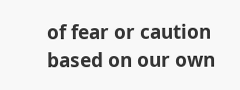of fear or caution based on our own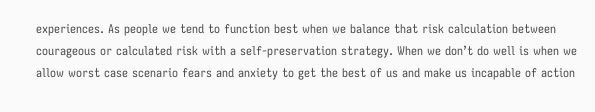experiences. As people we tend to function best when we balance that risk calculation between courageous or calculated risk with a self-preservation strategy. When we don’t do well is when we allow worst case scenario fears and anxiety to get the best of us and make us incapable of action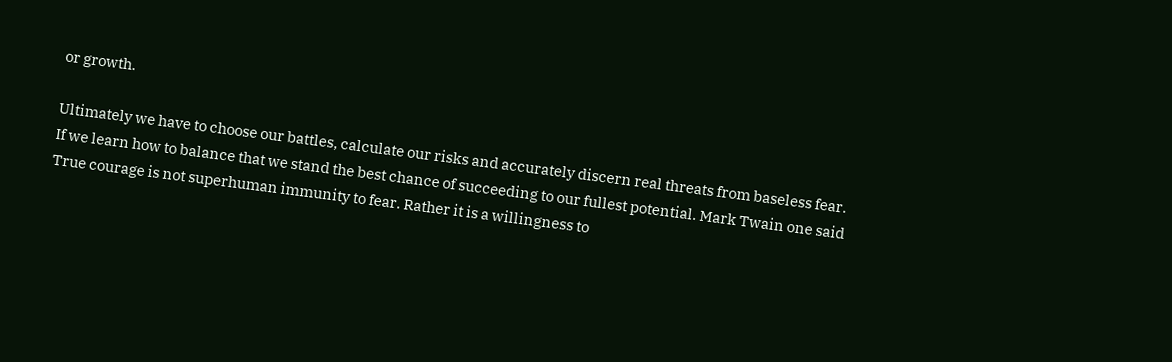or growth.

Ultimately we have to choose our battles, calculate our risks and accurately discern real threats from baseless fear. If we learn how to balance that we stand the best chance of succeeding to our fullest potential. Mark Twain one said True courage is not superhuman immunity to fear. Rather it is a willingness to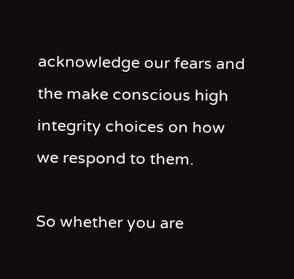acknowledge our fears and the make conscious high integrity choices on how we respond to them.

So whether you are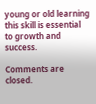young or old learning this skill is essential to growth and success.

Comments are closed.